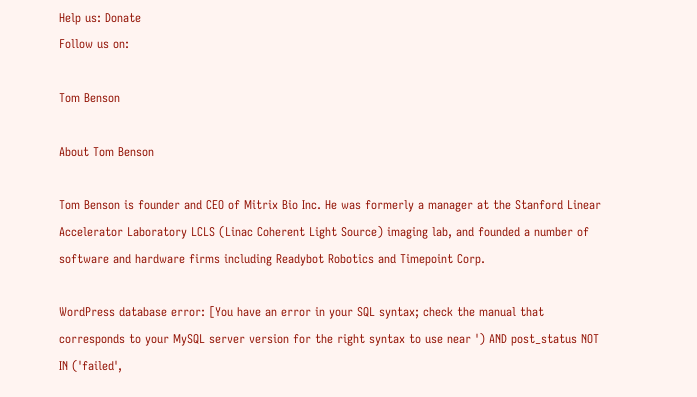Help us: Donate
Follow us on:

Tom Benson

About Tom Benson

Tom Benson is founder and CEO of Mitrix Bio Inc. He was formerly a manager at the Stanford Linear Accelerator Laboratory LCLS (Linac Coherent Light Source) imaging lab, and founded a number of software and hardware firms including Readybot Robotics and Timepoint Corp.

WordPress database error: [You have an error in your SQL syntax; check the manual that corresponds to your MySQL server version for the right syntax to use near ') AND post_status NOT IN ('failed',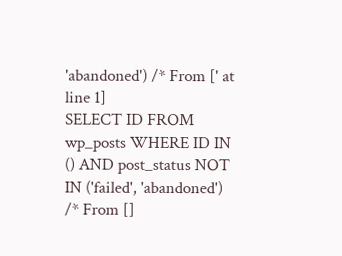'abandoned') /* From [' at line 1]
SELECT ID FROM wp_posts WHERE ID IN () AND post_status NOT IN ('failed', 'abandoned') /* From []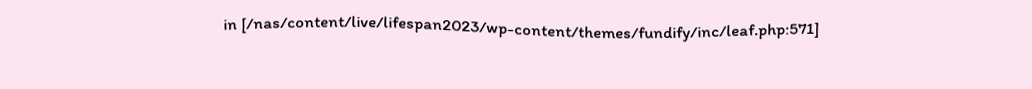in [/nas/content/live/lifespan2023/wp-content/themes/fundify/inc/leaf.php:571]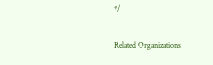*/

Related Organizations